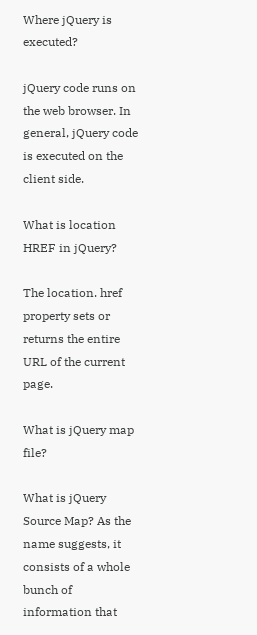Where jQuery is executed?

jQuery code runs on the web browser. In general, jQuery code is executed on the client side.

What is location HREF in jQuery?

The location. href property sets or returns the entire URL of the current page.

What is jQuery map file?

What is jQuery Source Map? As the name suggests, it consists of a whole bunch of information that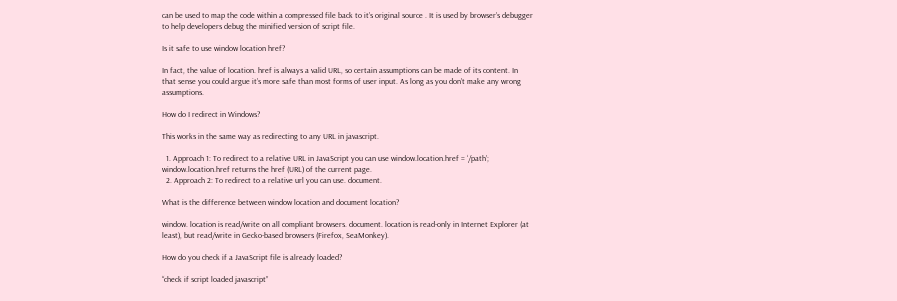can be used to map the code within a compressed file back to it’s original source . It is used by browser’s debugger to help developers debug the minified version of script file.

Is it safe to use window location href?

In fact, the value of location. href is always a valid URL, so certain assumptions can be made of its content. In that sense you could argue it’s more safe than most forms of user input. As long as you don’t make any wrong assumptions.

How do I redirect in Windows?

This works in the same way as redirecting to any URL in javascript.

  1. Approach 1: To redirect to a relative URL in JavaScript you can use window.location.href = ‘/path’; window.location.href returns the href (URL) of the current page.
  2. Approach 2: To redirect to a relative url you can use. document.

What is the difference between window location and document location?

window. location is read/write on all compliant browsers. document. location is read-only in Internet Explorer (at least), but read/write in Gecko-based browsers (Firefox, SeaMonkey).

How do you check if a JavaScript file is already loaded?

“check if script loaded javascript”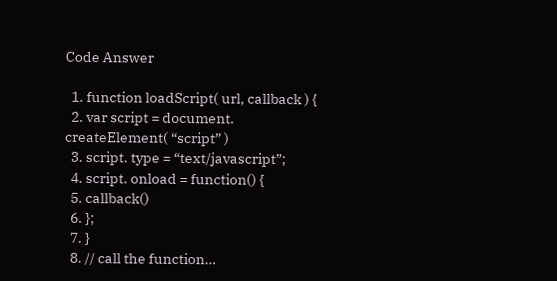Code Answer

  1. function loadScript( url, callback ) {
  2. var script = document. createElement( “script” )
  3. script. type = “text/javascript”;
  4. script. onload = function() {
  5. callback()
  6. };
  7. }
  8. // call the function…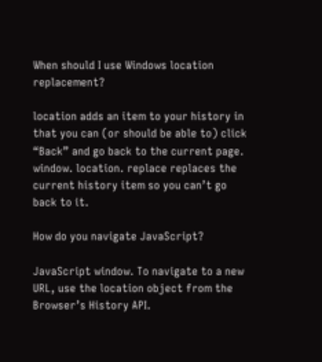When should I use Windows location replacement?

location adds an item to your history in that you can (or should be able to) click “Back” and go back to the current page. window. location. replace replaces the current history item so you can’t go back to it.

How do you navigate JavaScript?

JavaScript window. To navigate to a new URL, use the location object from the Browser’s History API.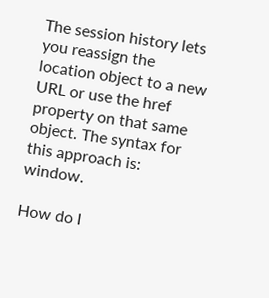The session history lets you reassign the location object to a new URL or use the href property on that same object. The syntax for this approach is: window.

How do I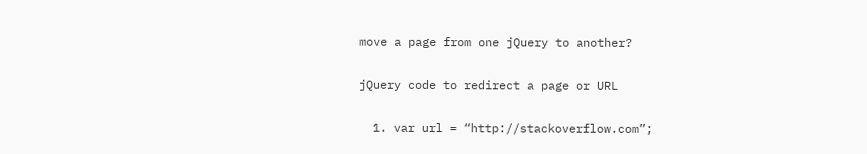move a page from one jQuery to another?

jQuery code to redirect a page or URL

  1. var url = “http://stackoverflow.com”;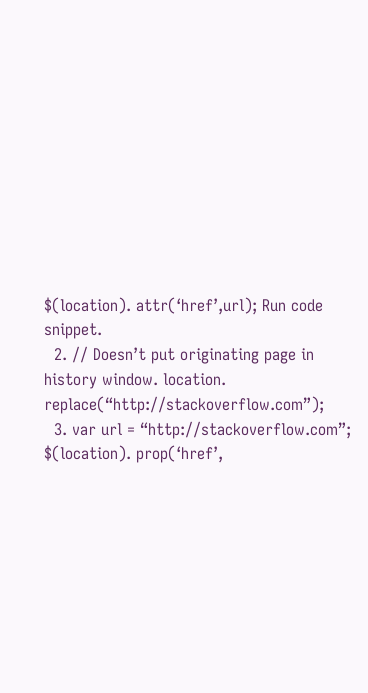$(location). attr(‘href’,url); Run code snippet.
  2. // Doesn’t put originating page in history window. location. replace(“http://stackoverflow.com”);
  3. var url = “http://stackoverflow.com”; $(location). prop(‘href’,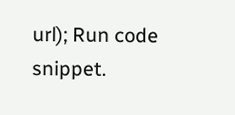url); Run code snippet.